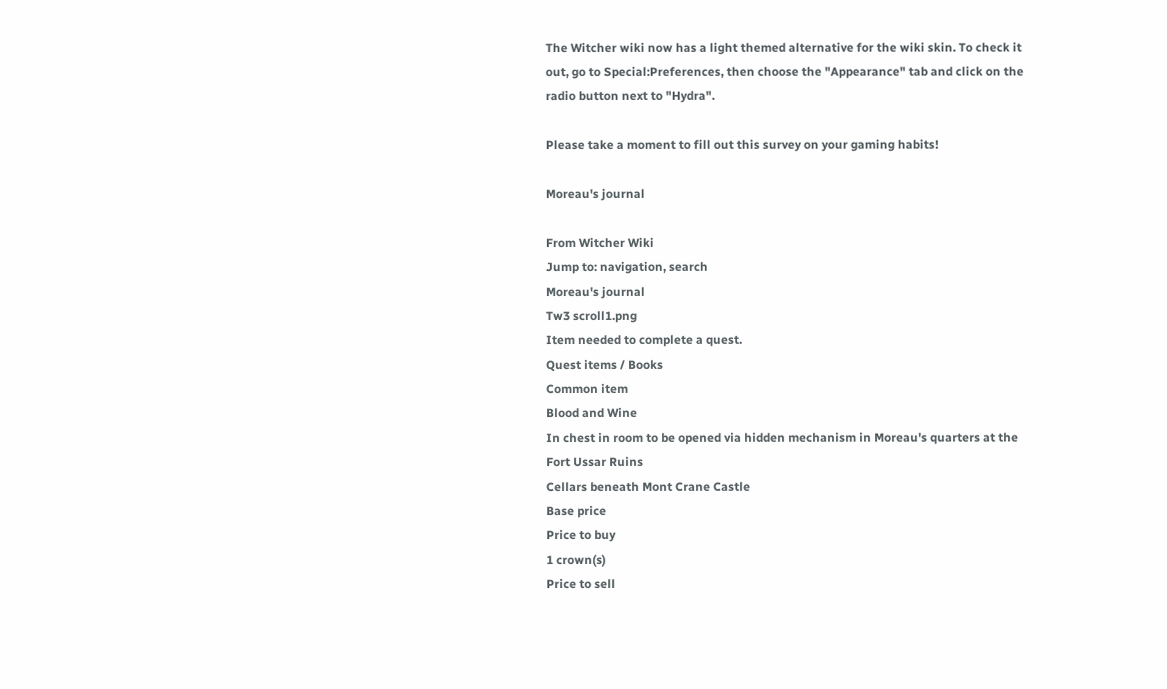The Witcher wiki now has a light themed alternative for the wiki skin. To check it out, go to Special:Preferences, then choose the "Appearance" tab and click on the radio button next to "Hydra".

Please take a moment to fill out this survey on your gaming habits!

Moreau's journal

From Witcher Wiki
Jump to: navigation, search
Moreau's journal
Tw3 scroll1.png
Item needed to complete a quest.
Quest items / Books
Common item
Blood and Wine
In chest in room to be opened via hidden mechanism in Moreau's quarters at the Fort Ussar Ruins
Cellars beneath Mont Crane Castle
Base price
Price to buy
1 crown(s)
Price to sell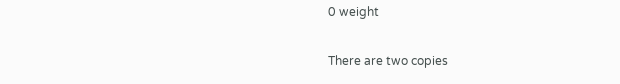0 weight

There are two copies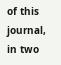of this journal, in two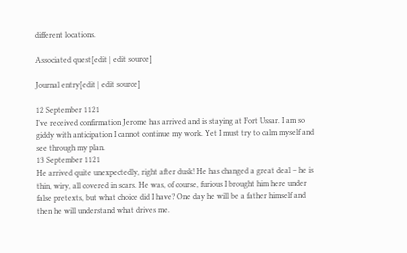different locations.

Associated quest[edit | edit source]

Journal entry[edit | edit source]

12 September 1121
I’ve received confirmation Jerome has arrived and is staying at Fort Ussar. I am so giddy with anticipation I cannot continue my work. Yet I must try to calm myself and see through my plan.
13 September 1121
He arrived quite unexpectedly, right after dusk! He has changed a great deal – he is thin, wiry, all covered in scars. He was, of course, furious I brought him here under false pretexts, but what choice did I have? One day he will be a father himself and then he will understand what drives me.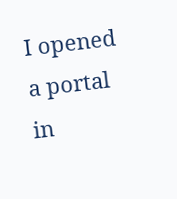I opened a portal in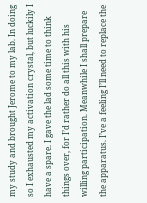my study and brought Jerome to my lab. In doing so I exhausted my activation crystal, but luckily I have a spare. I gave the lad some time to think things over, for I’d rather do all this with his willing participation. Meanwhile I shall prepare the apparatus. I’ve a feeling I’ll need to replace the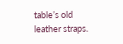table’s old leather straps.